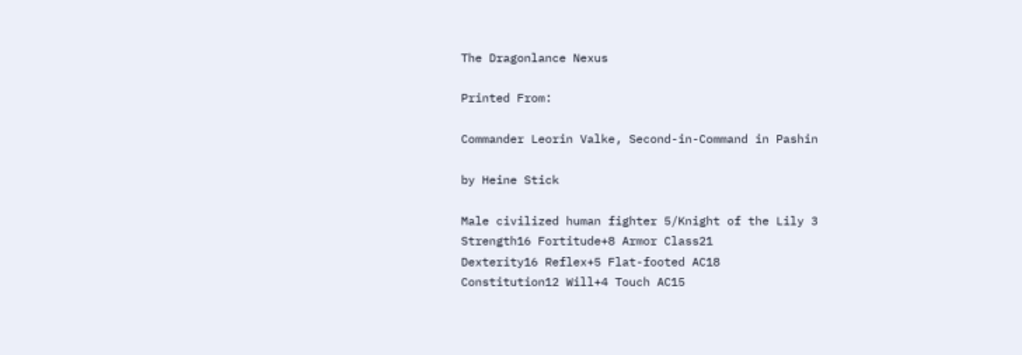The Dragonlance Nexus

Printed From:

Commander Leorin Valke, Second-in-Command in Pashin

by Heine Stick

Male civilized human fighter 5/Knight of the Lily 3
Strength16 Fortitude+8 Armor Class21
Dexterity16 Reflex+5 Flat-footed AC18
Constitution12 Will+4 Touch AC15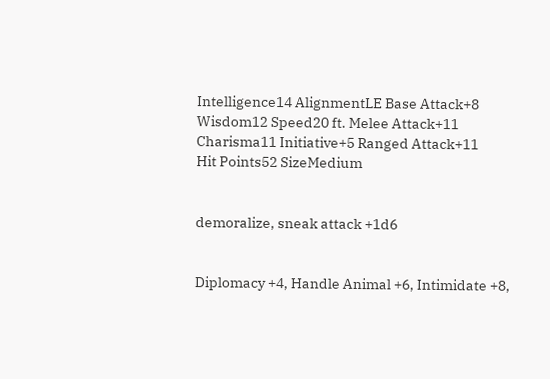Intelligence14 AlignmentLE Base Attack+8
Wisdom12 Speed20 ft. Melee Attack+11
Charisma11 Initiative+5 Ranged Attack+11
Hit Points52 SizeMedium


demoralize, sneak attack +1d6


Diplomacy +4, Handle Animal +6, Intimidate +8,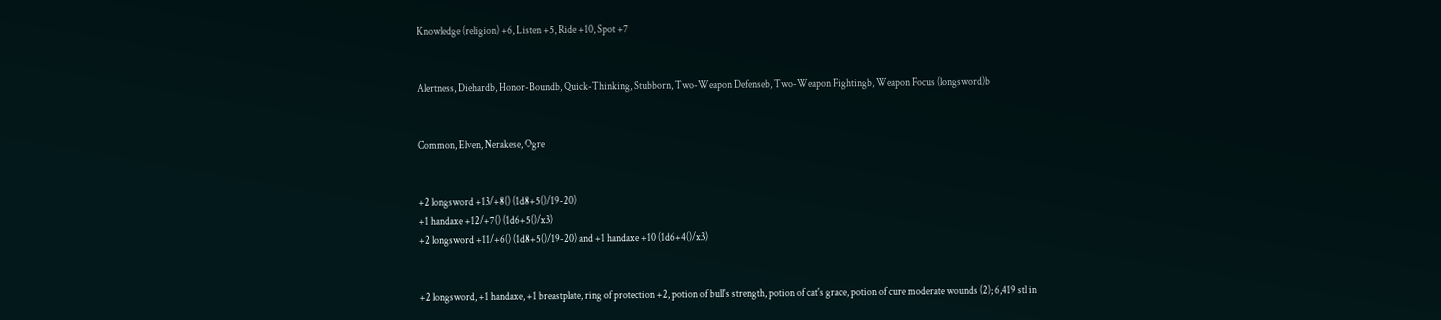Knowledge (religion) +6, Listen +5, Ride +10, Spot +7


Alertness, Diehardb, Honor-Boundb, Quick-Thinking, Stubborn, Two-Weapon Defenseb, Two-Weapon Fightingb, Weapon Focus (longsword)b


Common, Elven, Nerakese, Ogre


+2 longsword +13/+8() (1d8+5()/19-20)
+1 handaxe +12/+7() (1d6+5()/x3)
+2 longsword +11/+6() (1d8+5()/19-20) and +1 handaxe +10 (1d6+4()/x3)


+2 longsword, +1 handaxe, +1 breastplate, ring of protection +2, potion of bull's strength, potion of cat's grace, potion of cure moderate wounds (2); 6,419 stl in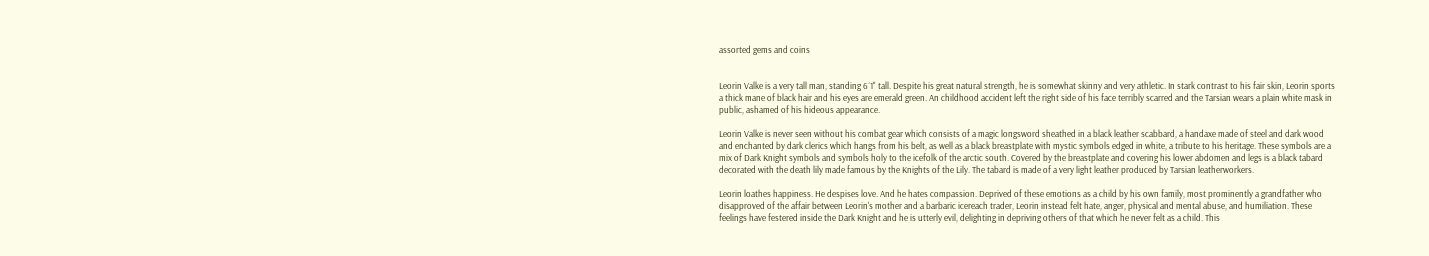assorted gems and coins


Leorin Valke is a very tall man, standing 6´1" tall. Despite his great natural strength, he is somewhat skinny and very athletic. In stark contrast to his fair skin, Leorin sports a thick mane of black hair and his eyes are emerald green. An childhood accident left the right side of his face terribly scarred and the Tarsian wears a plain white mask in public, ashamed of his hideous appearance.

Leorin Valke is never seen without his combat gear which consists of a magic longsword sheathed in a black leather scabbard, a handaxe made of steel and dark wood and enchanted by dark clerics which hangs from his belt, as well as a black breastplate with mystic symbols edged in white, a tribute to his heritage. These symbols are a mix of Dark Knight symbols and symbols holy to the icefolk of the arctic south. Covered by the breastplate and covering his lower abdomen and legs is a black tabard decorated with the death lily made famous by the Knights of the Lily. The tabard is made of a very light leather produced by Tarsian leatherworkers.

Leorin loathes happiness. He despises love. And he hates compassion. Deprived of these emotions as a child by his own family, most prominently a grandfather who disapproved of the affair between Leorin's mother and a barbaric icereach trader, Leorin instead felt hate, anger, physical and mental abuse, and humiliation. These feelings have festered inside the Dark Knight and he is utterly evil, delighting in depriving others of that which he never felt as a child. This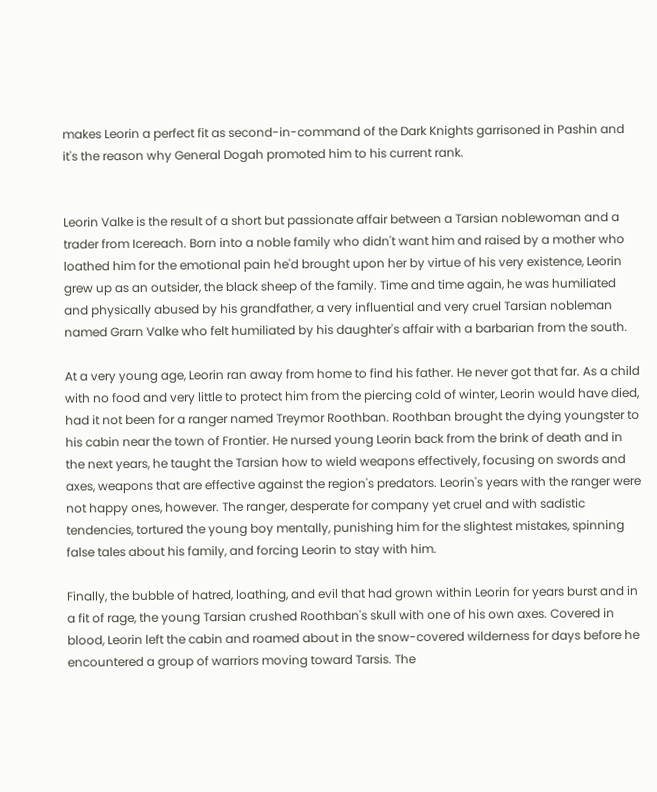makes Leorin a perfect fit as second-in-command of the Dark Knights garrisoned in Pashin and it's the reason why General Dogah promoted him to his current rank.


Leorin Valke is the result of a short but passionate affair between a Tarsian noblewoman and a trader from Icereach. Born into a noble family who didn't want him and raised by a mother who loathed him for the emotional pain he'd brought upon her by virtue of his very existence, Leorin grew up as an outsider, the black sheep of the family. Time and time again, he was humiliated and physically abused by his grandfather, a very influential and very cruel Tarsian nobleman named Grarn Valke who felt humiliated by his daughter's affair with a barbarian from the south.

At a very young age, Leorin ran away from home to find his father. He never got that far. As a child with no food and very little to protect him from the piercing cold of winter, Leorin would have died, had it not been for a ranger named Treymor Roothban. Roothban brought the dying youngster to his cabin near the town of Frontier. He nursed young Leorin back from the brink of death and in the next years, he taught the Tarsian how to wield weapons effectively, focusing on swords and axes, weapons that are effective against the region's predators. Leorin's years with the ranger were not happy ones, however. The ranger, desperate for company yet cruel and with sadistic tendencies, tortured the young boy mentally, punishing him for the slightest mistakes, spinning false tales about his family, and forcing Leorin to stay with him.

Finally, the bubble of hatred, loathing, and evil that had grown within Leorin for years burst and in a fit of rage, the young Tarsian crushed Roothban's skull with one of his own axes. Covered in blood, Leorin left the cabin and roamed about in the snow-covered wilderness for days before he encountered a group of warriors moving toward Tarsis. The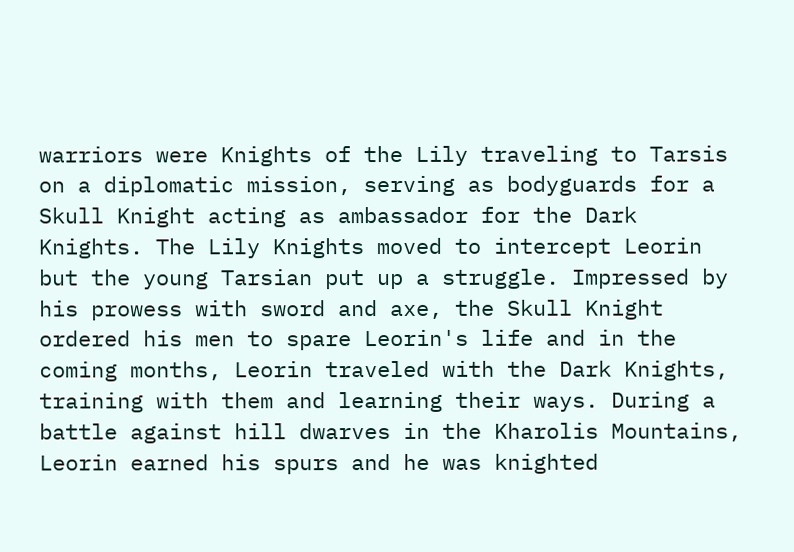warriors were Knights of the Lily traveling to Tarsis on a diplomatic mission, serving as bodyguards for a Skull Knight acting as ambassador for the Dark Knights. The Lily Knights moved to intercept Leorin but the young Tarsian put up a struggle. Impressed by his prowess with sword and axe, the Skull Knight ordered his men to spare Leorin's life and in the coming months, Leorin traveled with the Dark Knights, training with them and learning their ways. During a battle against hill dwarves in the Kharolis Mountains, Leorin earned his spurs and he was knighted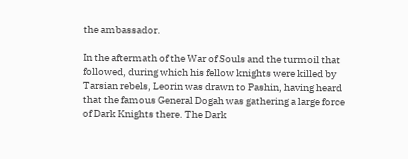the ambassador.

In the aftermath of the War of Souls and the turmoil that followed, during which his fellow knights were killed by Tarsian rebels, Leorin was drawn to Pashin, having heard that the famous General Dogah was gathering a large force of Dark Knights there. The Dark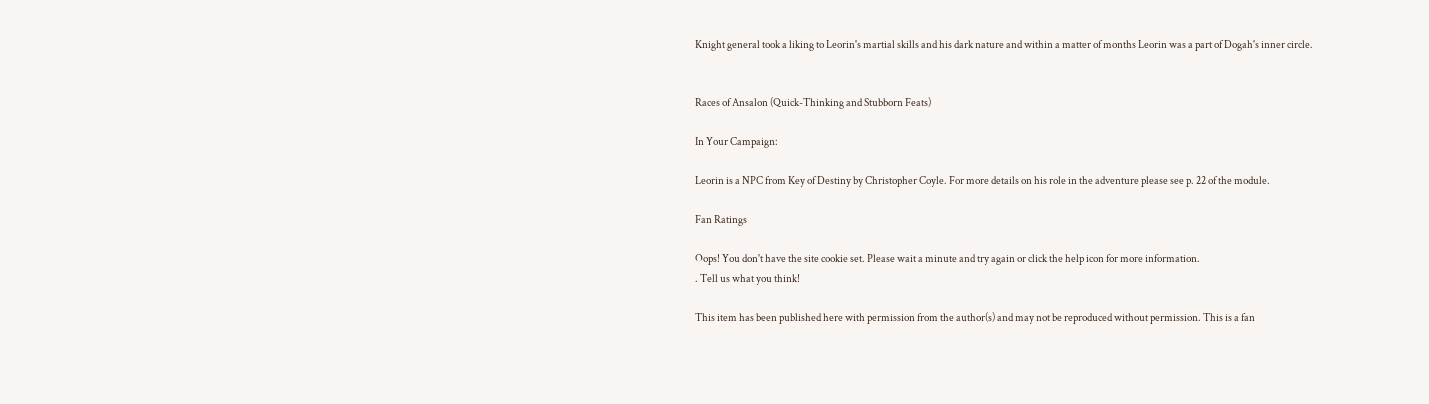Knight general took a liking to Leorin's martial skills and his dark nature and within a matter of months Leorin was a part of Dogah's inner circle.


Races of Ansalon (Quick-Thinking and Stubborn Feats)

In Your Campaign:

Leorin is a NPC from Key of Destiny by Christopher Coyle. For more details on his role in the adventure please see p. 22 of the module.

Fan Ratings

Oops! You don't have the site cookie set. Please wait a minute and try again or click the help icon for more information.
. Tell us what you think!

This item has been published here with permission from the author(s) and may not be reproduced without permission. This is a fan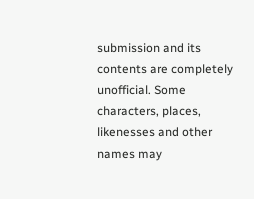submission and its contents are completely unofficial. Some characters, places, likenesses and other names may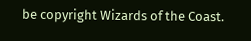be copyright Wizards of the Coast.